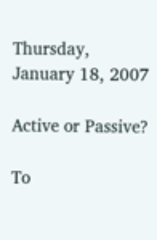Thursday, January 18, 2007

Active or Passive?

To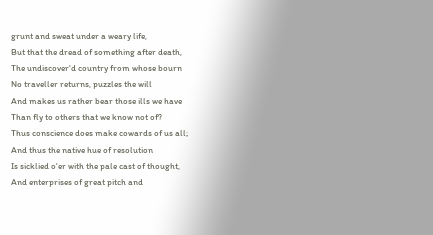grunt and sweat under a weary life,
But that the dread of something after death,
The undiscover'd country from whose bourn
No traveller returns, puzzles the will
And makes us rather bear those ills we have
Than fly to others that we know not of?
Thus conscience does make cowards of us all;
And thus the native hue of resolution
Is sicklied o'er with the pale cast of thought,
And enterprises of great pitch and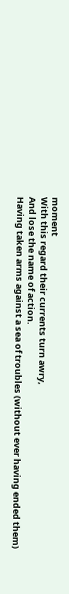moment
With this regard their currents turn awry,
And lose the name of action.
Having taken arms against a sea of troubles (without ever having ended them)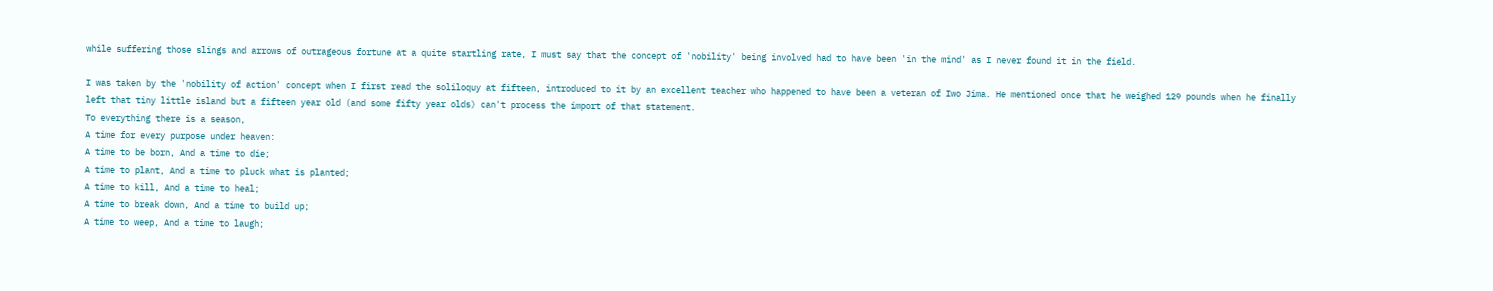while suffering those slings and arrows of outrageous fortune at a quite startling rate, I must say that the concept of 'nobility' being involved had to have been 'in the mind' as I never found it in the field.

I was taken by the 'nobility of action' concept when I first read the soliloquy at fifteen, introduced to it by an excellent teacher who happened to have been a veteran of Iwo Jima. He mentioned once that he weighed 129 pounds when he finally left that tiny little island but a fifteen year old (and some fifty year olds) can't process the import of that statement.
To everything there is a season,
A time for every purpose under heaven:
A time to be born, And a time to die;
A time to plant, And a time to pluck what is planted;
A time to kill, And a time to heal;
A time to break down, And a time to build up;
A time to weep, And a time to laugh;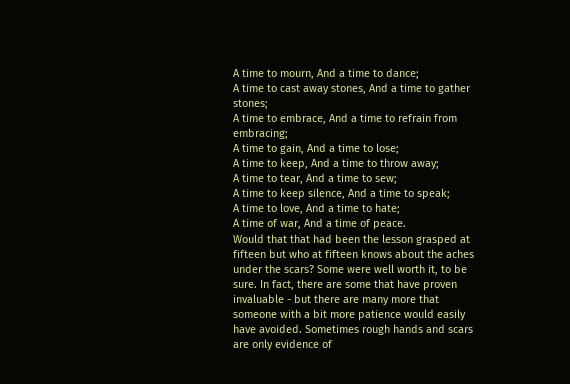A time to mourn, And a time to dance;
A time to cast away stones, And a time to gather stones;
A time to embrace, And a time to refrain from embracing;
A time to gain, And a time to lose;
A time to keep, And a time to throw away;
A time to tear, And a time to sew;
A time to keep silence, And a time to speak;
A time to love, And a time to hate;
A time of war, And a time of peace.
Would that that had been the lesson grasped at fifteen but who at fifteen knows about the aches under the scars? Some were well worth it, to be sure. In fact, there are some that have proven invaluable - but there are many more that someone with a bit more patience would easily have avoided. Sometimes rough hands and scars are only evidence of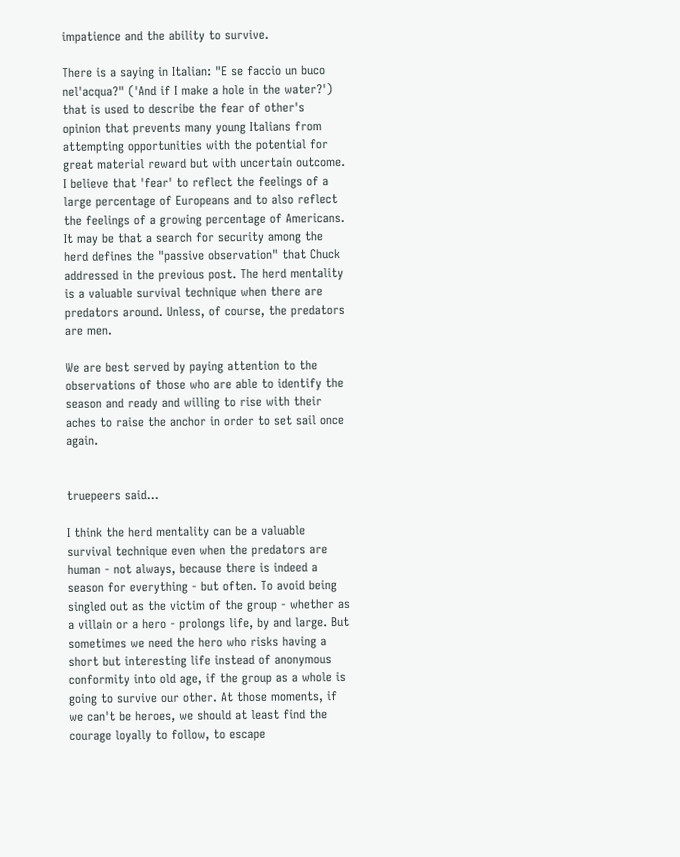impatience and the ability to survive.

There is a saying in Italian: "E se faccio un buco nel'acqua?" ('And if I make a hole in the water?') that is used to describe the fear of other's opinion that prevents many young Italians from attempting opportunities with the potential for great material reward but with uncertain outcome. I believe that 'fear' to reflect the feelings of a large percentage of Europeans and to also reflect the feelings of a growing percentage of Americans. It may be that a search for security among the herd defines the "passive observation" that Chuck addressed in the previous post. The herd mentality is a valuable survival technique when there are predators around. Unless, of course, the predators are men.

We are best served by paying attention to the observations of those who are able to identify the season and ready and willing to rise with their aches to raise the anchor in order to set sail once again.


truepeers said...

I think the herd mentality can be a valuable survival technique even when the predators are human - not always, because there is indeed a season for everything - but often. To avoid being singled out as the victim of the group - whether as a villain or a hero - prolongs life, by and large. But sometimes we need the hero who risks having a short but interesting life instead of anonymous conformity into old age, if the group as a whole is going to survive our other. At those moments, if we can't be heroes, we should at least find the courage loyally to follow, to escape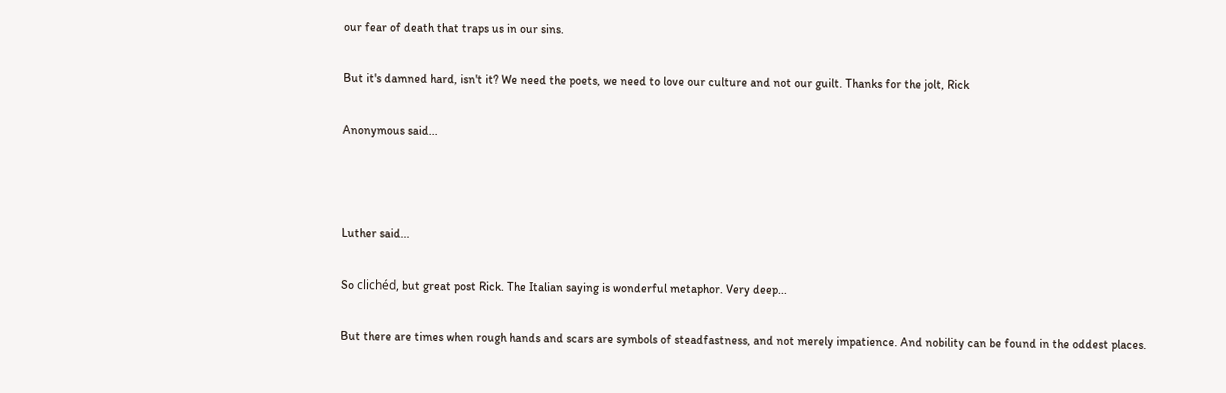our fear of death that traps us in our sins.

But it's damned hard, isn't it? We need the poets, we need to love our culture and not our guilt. Thanks for the jolt, Rick

Anonymous said...



Luther said...

So clichéd, but great post Rick. The Italian saying is wonderful metaphor. Very deep...

But there are times when rough hands and scars are symbols of steadfastness, and not merely impatience. And nobility can be found in the oddest places.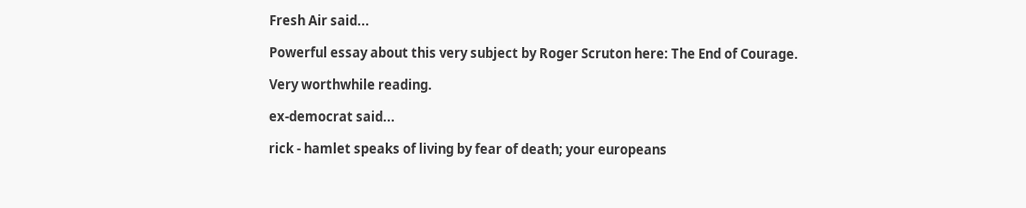Fresh Air said...

Powerful essay about this very subject by Roger Scruton here: The End of Courage.

Very worthwhile reading.

ex-democrat said...

rick - hamlet speaks of living by fear of death; your europeans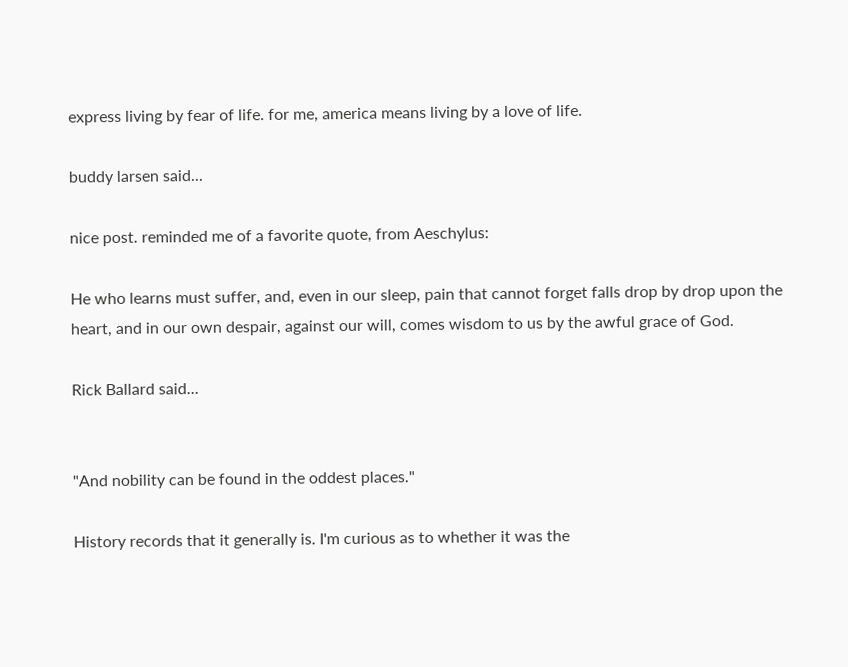express living by fear of life. for me, america means living by a love of life.

buddy larsen said...

nice post. reminded me of a favorite quote, from Aeschylus:

He who learns must suffer, and, even in our sleep, pain that cannot forget falls drop by drop upon the heart, and in our own despair, against our will, comes wisdom to us by the awful grace of God.

Rick Ballard said...


"And nobility can be found in the oddest places."

History records that it generally is. I'm curious as to whether it was the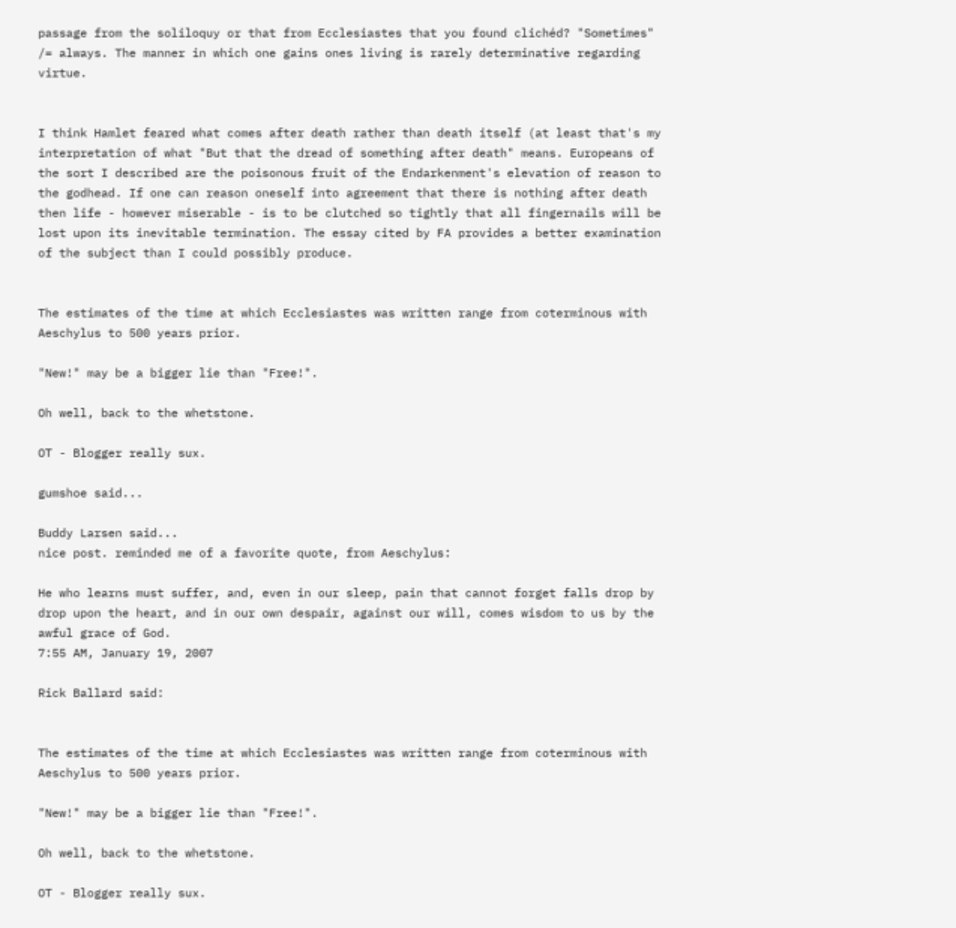passage from the soliloquy or that from Ecclesiastes that you found clichéd? "Sometimes" /= always. The manner in which one gains ones living is rarely determinative regarding virtue.


I think Hamlet feared what comes after death rather than death itself (at least that's my interpretation of what "But that the dread of something after death" means. Europeans of the sort I described are the poisonous fruit of the Endarkenment's elevation of reason to the godhead. If one can reason oneself into agreement that there is nothing after death then life - however miserable - is to be clutched so tightly that all fingernails will be lost upon its inevitable termination. The essay cited by FA provides a better examination of the subject than I could possibly produce.


The estimates of the time at which Ecclesiastes was written range from coterminous with Aeschylus to 500 years prior.

"New!" may be a bigger lie than "Free!".

Oh well, back to the whetstone.

OT - Blogger really sux.

gumshoe said...

Buddy Larsen said...
nice post. reminded me of a favorite quote, from Aeschylus:

He who learns must suffer, and, even in our sleep, pain that cannot forget falls drop by drop upon the heart, and in our own despair, against our will, comes wisdom to us by the awful grace of God.
7:55 AM, January 19, 2007

Rick Ballard said:


The estimates of the time at which Ecclesiastes was written range from coterminous with Aeschylus to 500 years prior.

"New!" may be a bigger lie than "Free!".

Oh well, back to the whetstone.

OT - Blogger really sux.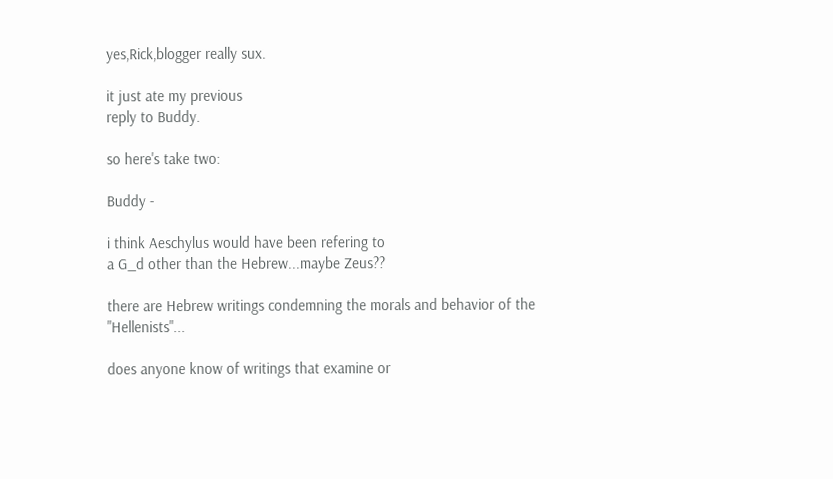yes,Rick,blogger really sux.

it just ate my previous
reply to Buddy.

so here's take two:

Buddy -

i think Aeschylus would have been refering to
a G_d other than the Hebrew...maybe Zeus??

there are Hebrew writings condemning the morals and behavior of the "Hellenists"...

does anyone know of writings that examine or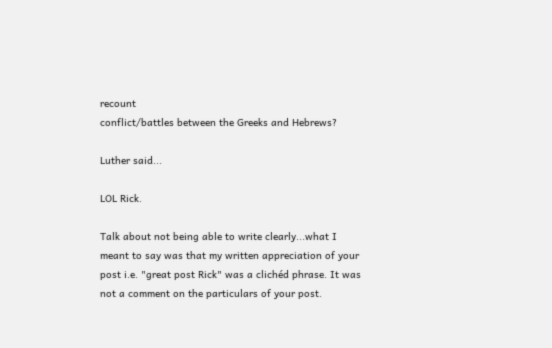recount
conflict/battles between the Greeks and Hebrews?

Luther said...

LOL Rick.

Talk about not being able to write clearly...what I meant to say was that my written appreciation of your post i.e. "great post Rick" was a clichéd phrase. It was not a comment on the particulars of your post.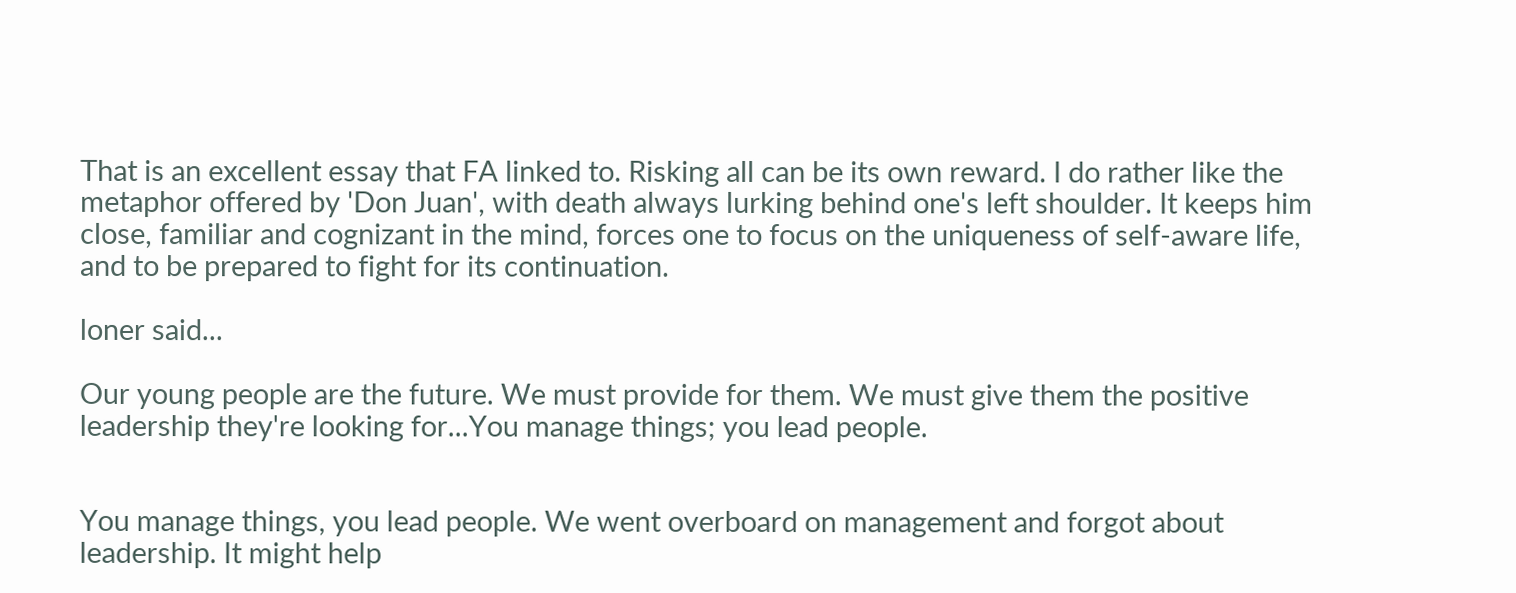That is an excellent essay that FA linked to. Risking all can be its own reward. I do rather like the metaphor offered by 'Don Juan', with death always lurking behind one's left shoulder. It keeps him close, familiar and cognizant in the mind, forces one to focus on the uniqueness of self-aware life, and to be prepared to fight for its continuation.

loner said...

Our young people are the future. We must provide for them. We must give them the positive leadership they're looking for...You manage things; you lead people.


You manage things, you lead people. We went overboard on management and forgot about leadership. It might help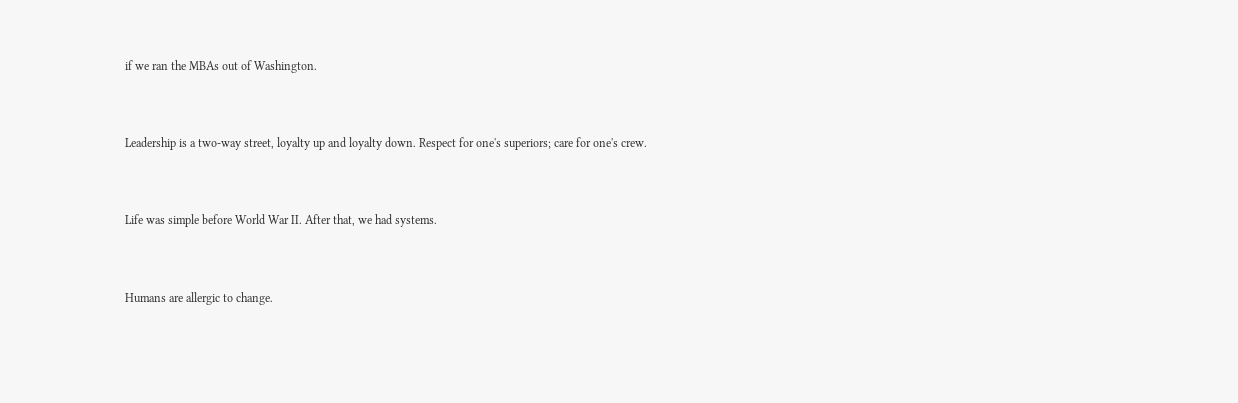if we ran the MBAs out of Washington.


Leadership is a two-way street, loyalty up and loyalty down. Respect for one's superiors; care for one's crew.


Life was simple before World War II. After that, we had systems.


Humans are allergic to change.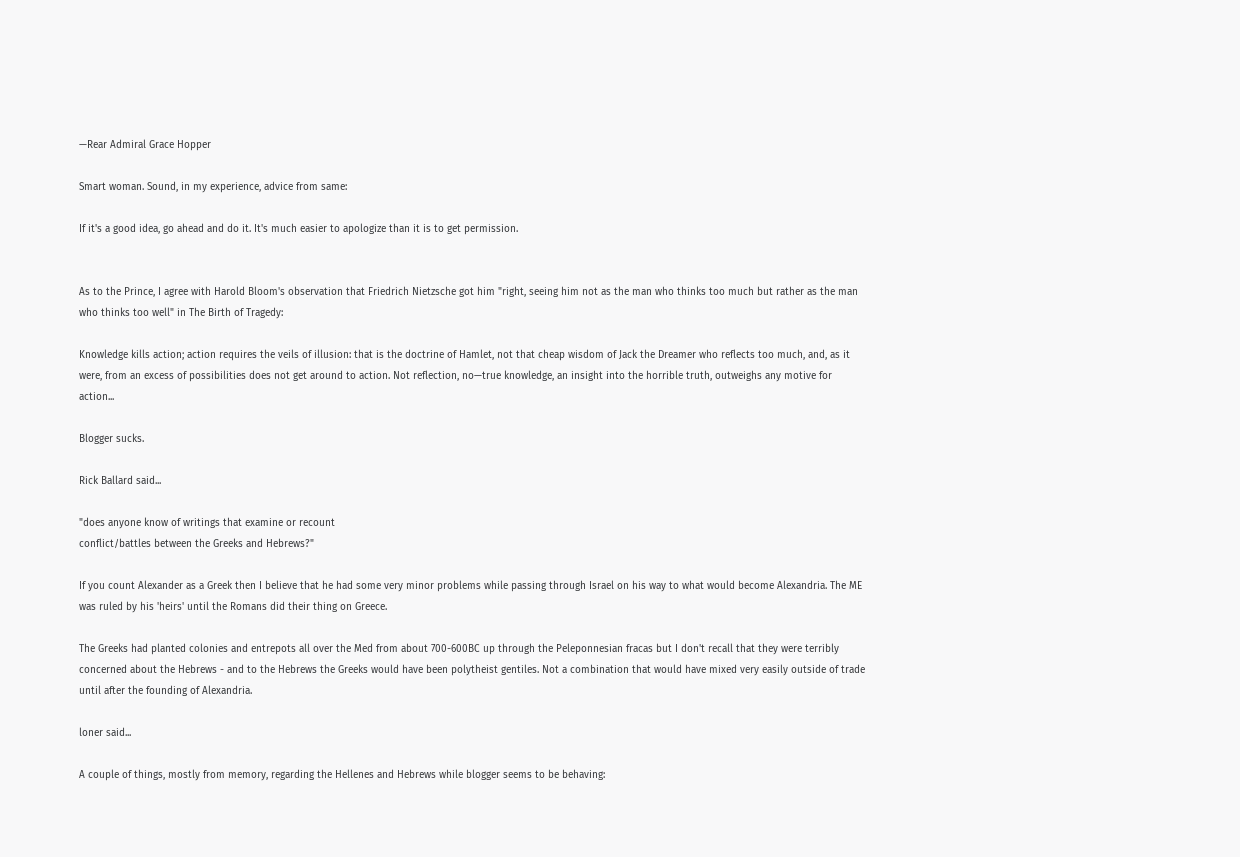—Rear Admiral Grace Hopper

Smart woman. Sound, in my experience, advice from same:

If it's a good idea, go ahead and do it. It's much easier to apologize than it is to get permission.


As to the Prince, I agree with Harold Bloom's observation that Friedrich Nietzsche got him "right, seeing him not as the man who thinks too much but rather as the man who thinks too well" in The Birth of Tragedy:

Knowledge kills action; action requires the veils of illusion: that is the doctrine of Hamlet, not that cheap wisdom of Jack the Dreamer who reflects too much, and, as it were, from an excess of possibilities does not get around to action. Not reflection, no—true knowledge, an insight into the horrible truth, outweighs any motive for action...

Blogger sucks.

Rick Ballard said...

"does anyone know of writings that examine or recount
conflict/battles between the Greeks and Hebrews?"

If you count Alexander as a Greek then I believe that he had some very minor problems while passing through Israel on his way to what would become Alexandria. The ME was ruled by his 'heirs' until the Romans did their thing on Greece.

The Greeks had planted colonies and entrepots all over the Med from about 700-600BC up through the Peleponnesian fracas but I don't recall that they were terribly concerned about the Hebrews - and to the Hebrews the Greeks would have been polytheist gentiles. Not a combination that would have mixed very easily outside of trade until after the founding of Alexandria.

loner said...

A couple of things, mostly from memory, regarding the Hellenes and Hebrews while blogger seems to be behaving: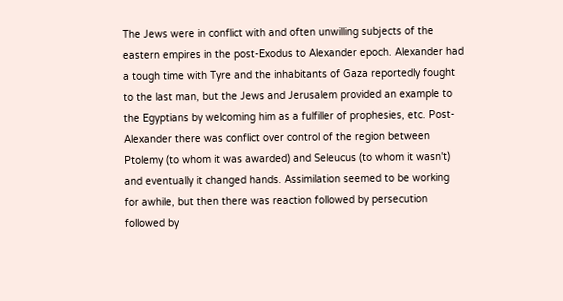The Jews were in conflict with and often unwilling subjects of the eastern empires in the post-Exodus to Alexander epoch. Alexander had a tough time with Tyre and the inhabitants of Gaza reportedly fought to the last man, but the Jews and Jerusalem provided an example to the Egyptians by welcoming him as a fulfiller of prophesies, etc. Post-Alexander there was conflict over control of the region between Ptolemy (to whom it was awarded) and Seleucus (to whom it wasn't) and eventually it changed hands. Assimilation seemed to be working for awhile, but then there was reaction followed by persecution followed by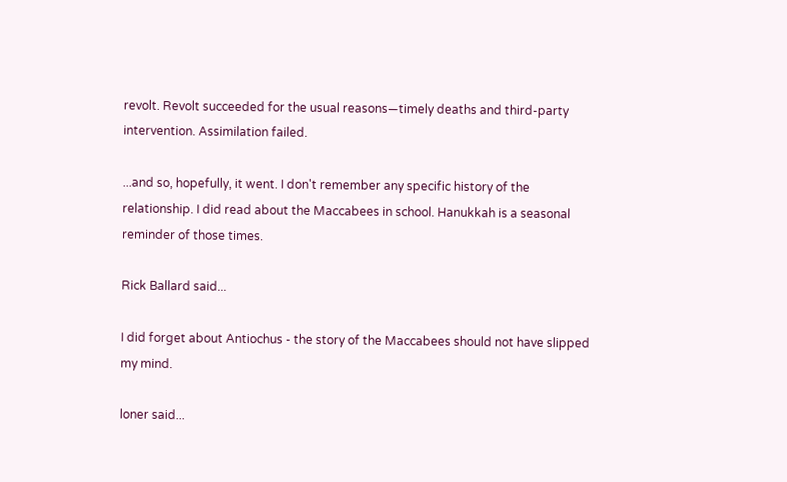revolt. Revolt succeeded for the usual reasons—timely deaths and third-party intervention. Assimilation failed.

...and so, hopefully, it went. I don't remember any specific history of the relationship. I did read about the Maccabees in school. Hanukkah is a seasonal reminder of those times.

Rick Ballard said...

I did forget about Antiochus - the story of the Maccabees should not have slipped my mind.

loner said...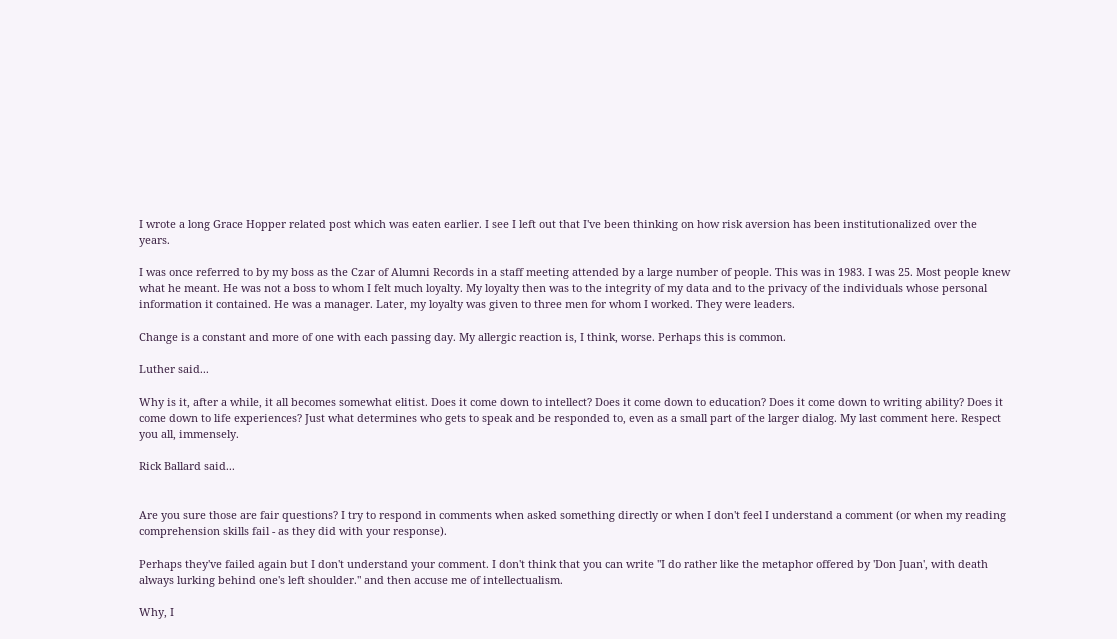I wrote a long Grace Hopper related post which was eaten earlier. I see I left out that I've been thinking on how risk aversion has been institutionalized over the years.

I was once referred to by my boss as the Czar of Alumni Records in a staff meeting attended by a large number of people. This was in 1983. I was 25. Most people knew what he meant. He was not a boss to whom I felt much loyalty. My loyalty then was to the integrity of my data and to the privacy of the individuals whose personal information it contained. He was a manager. Later, my loyalty was given to three men for whom I worked. They were leaders.

Change is a constant and more of one with each passing day. My allergic reaction is, I think, worse. Perhaps this is common.

Luther said...

Why is it, after a while, it all becomes somewhat elitist. Does it come down to intellect? Does it come down to education? Does it come down to writing ability? Does it come down to life experiences? Just what determines who gets to speak and be responded to, even as a small part of the larger dialog. My last comment here. Respect you all, immensely.

Rick Ballard said...


Are you sure those are fair questions? I try to respond in comments when asked something directly or when I don't feel I understand a comment (or when my reading comprehension skills fail - as they did with your response).

Perhaps they've failed again but I don't understand your comment. I don't think that you can write "I do rather like the metaphor offered by 'Don Juan', with death always lurking behind one's left shoulder." and then accuse me of intellectualism.

Why, I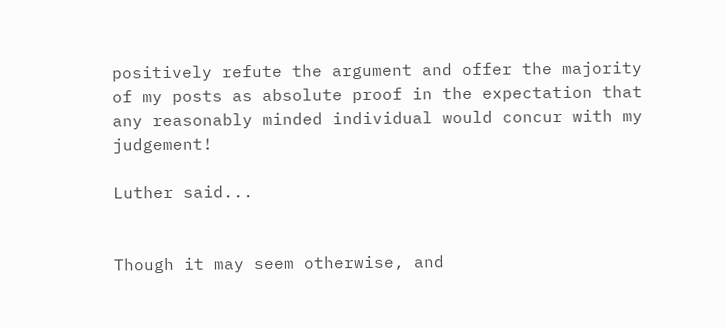positively refute the argument and offer the majority of my posts as absolute proof in the expectation that any reasonably minded individual would concur with my judgement!

Luther said...


Though it may seem otherwise, and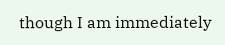though I am immediately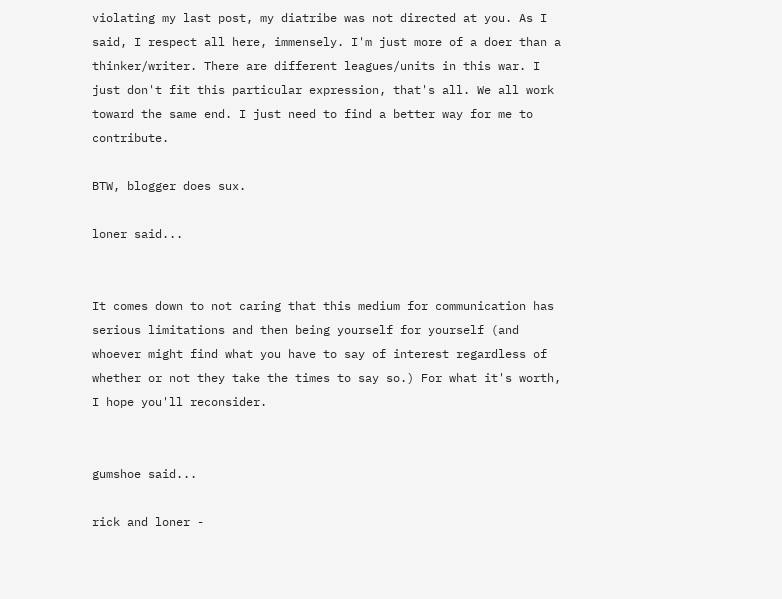violating my last post, my diatribe was not directed at you. As I said, I respect all here, immensely. I'm just more of a doer than a thinker/writer. There are different leagues/units in this war. I just don't fit this particular expression, that's all. We all work toward the same end. I just need to find a better way for me to contribute.

BTW, blogger does sux.

loner said...


It comes down to not caring that this medium for communication has serious limitations and then being yourself for yourself (and whoever might find what you have to say of interest regardless of whether or not they take the times to say so.) For what it's worth, I hope you'll reconsider.


gumshoe said...

rick and loner -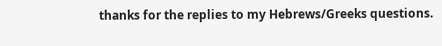thanks for the replies to my Hebrews/Greeks questions.